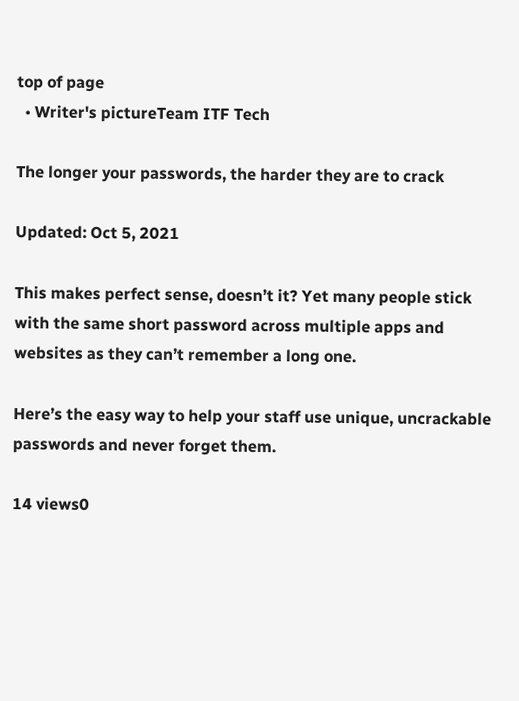top of page
  • Writer's pictureTeam ITF Tech

The longer your passwords, the harder they are to crack

Updated: Oct 5, 2021

This makes perfect sense, doesn’t it? Yet many people stick with the same short password across multiple apps and websites as they can’t remember a long one.

Here’s the easy way to help your staff use unique, uncrackable passwords and never forget them.

14 views0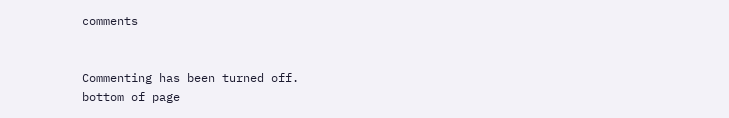comments


Commenting has been turned off.
bottom of page